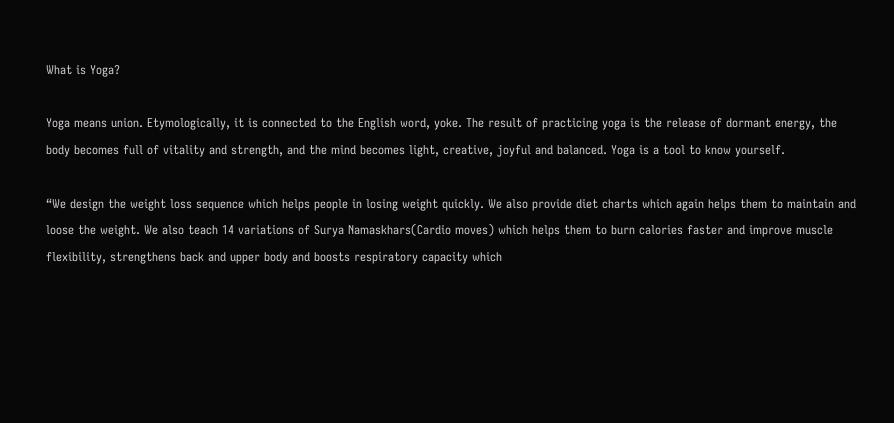What is Yoga?

Yoga means union. Etymologically, it is connected to the English word, yoke. The result of practicing yoga is the release of dormant energy, the body becomes full of vitality and strength, and the mind becomes light, creative, joyful and balanced. Yoga is a tool to know yourself.

“We design the weight loss sequence which helps people in losing weight quickly. We also provide diet charts which again helps them to maintain and loose the weight. We also teach 14 variations of Surya Namaskhars(Cardio moves) which helps them to burn calories faster and improve muscle flexibility, strengthens back and upper body and boosts respiratory capacity which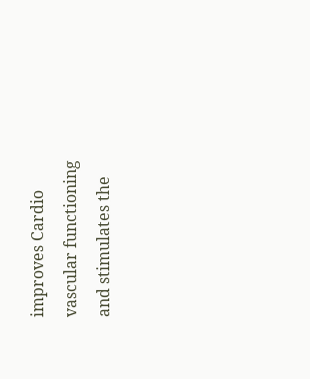improves Cardio vascular functioning and stimulates the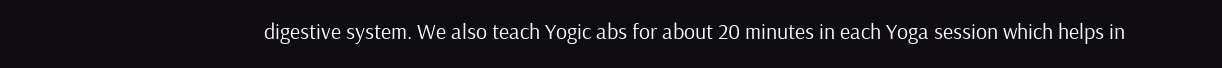digestive system. We also teach Yogic abs for about 20 minutes in each Yoga session which helps in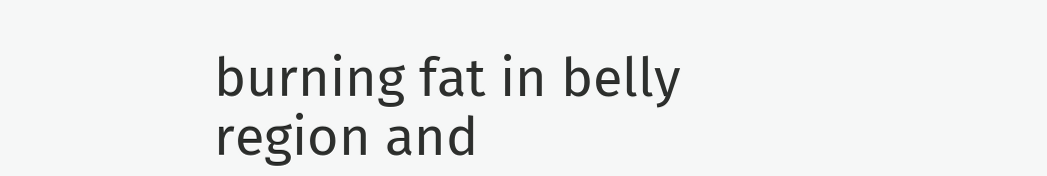burning fat in belly region and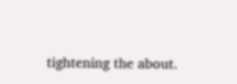tightening the about.